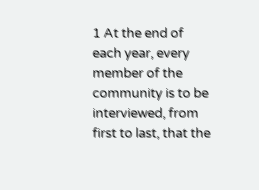1 At the end of each year, every member of the community is to be interviewed, from first to last, that the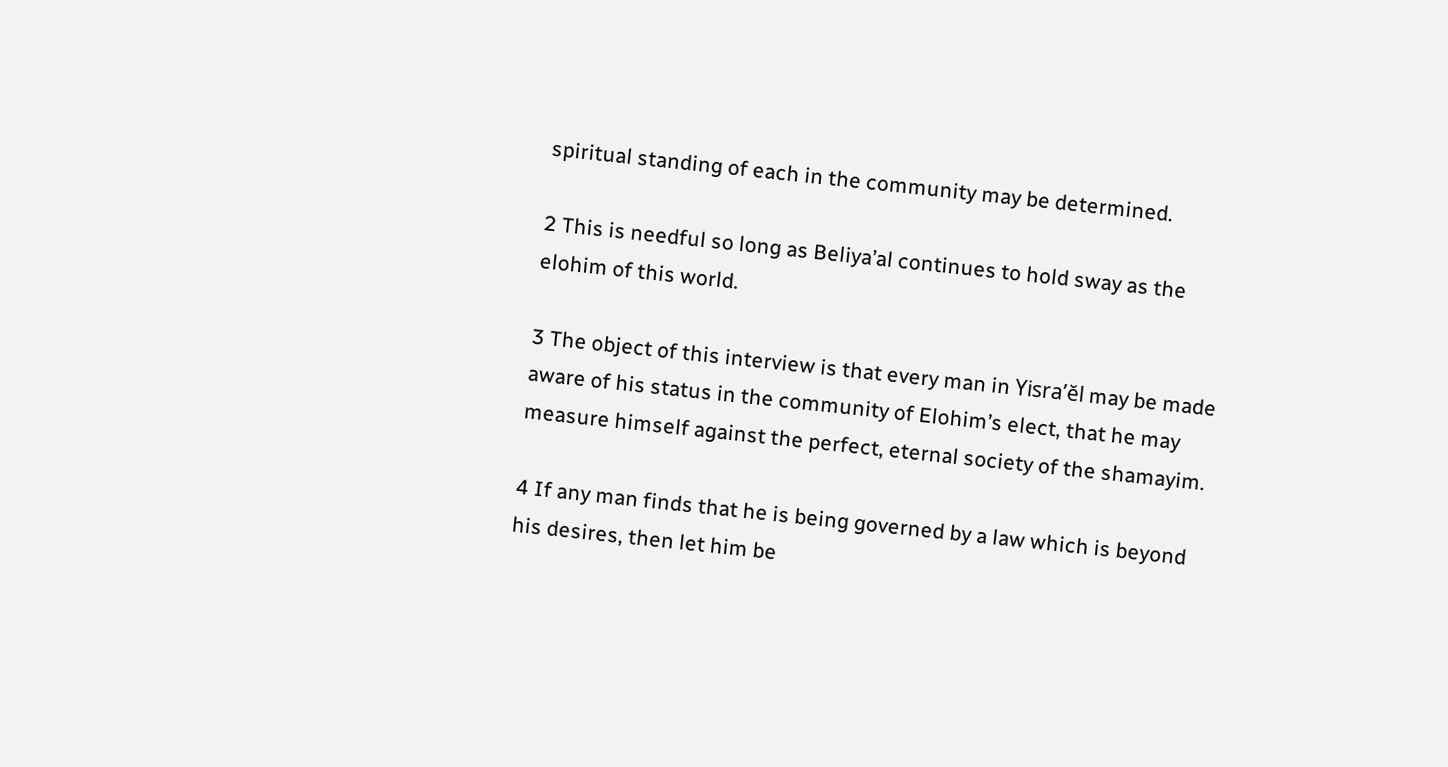spiritual standing of each in the community may be determined.

2 This is needful so long as Beliya’al continues to hold sway as the elohim of this world.

3 The object of this interview is that every man in Yisra’ĕl may be made aware of his status in the community of Elohim’s elect, that he may measure himself against the perfect, eternal society of the shamayim.

4 If any man finds that he is being governed by a law which is beyond his desires, then let him be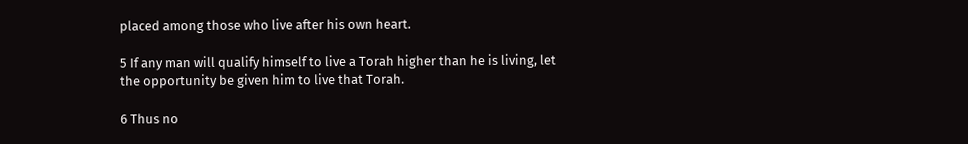placed among those who live after his own heart.

5 If any man will qualify himself to live a Torah higher than he is living, let the opportunity be given him to live that Torah.

6 Thus no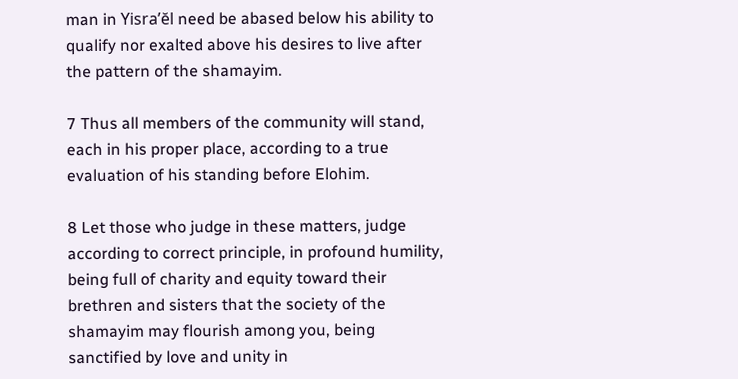man in Yisra’ĕl need be abased below his ability to qualify nor exalted above his desires to live after the pattern of the shamayim.

7 Thus all members of the community will stand, each in his proper place, according to a true evaluation of his standing before Elohim.

8 Let those who judge in these matters, judge according to correct principle, in profound humility, being full of charity and equity toward their brethren and sisters that the society of the shamayim may flourish among you, being sanctified by love and unity in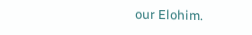our Elohim.